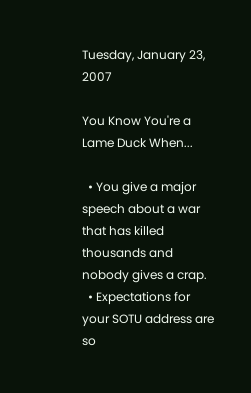Tuesday, January 23, 2007

You Know You're a Lame Duck When...

  • You give a major speech about a war that has killed thousands and nobody gives a crap.
  • Expectations for your SOTU address are so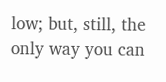low; but, still, the only way you can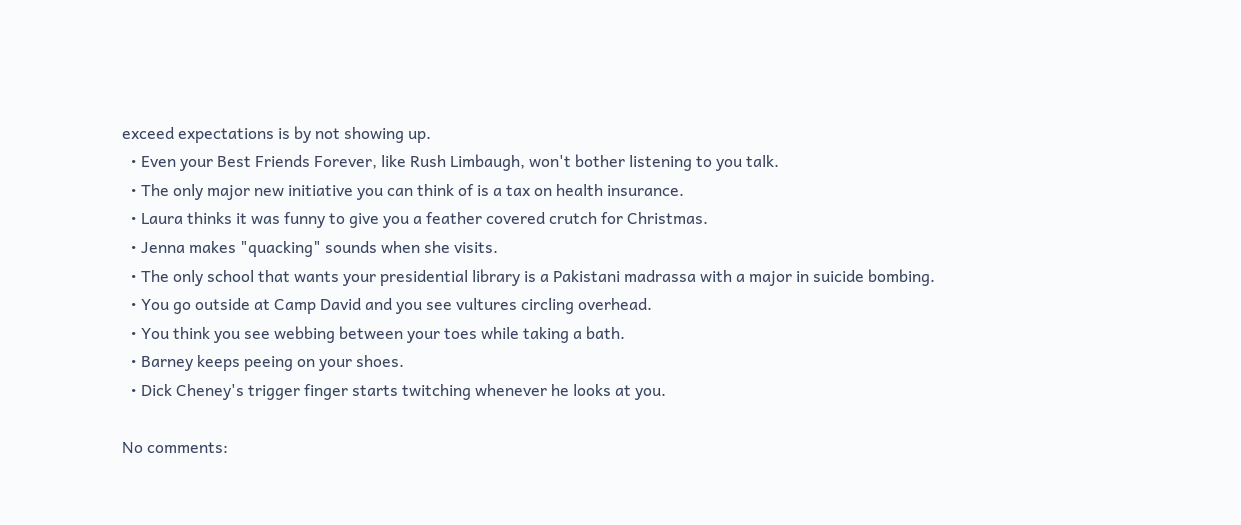exceed expectations is by not showing up.
  • Even your Best Friends Forever, like Rush Limbaugh, won't bother listening to you talk.
  • The only major new initiative you can think of is a tax on health insurance.
  • Laura thinks it was funny to give you a feather covered crutch for Christmas.
  • Jenna makes "quacking" sounds when she visits.
  • The only school that wants your presidential library is a Pakistani madrassa with a major in suicide bombing.
  • You go outside at Camp David and you see vultures circling overhead.
  • You think you see webbing between your toes while taking a bath.
  • Barney keeps peeing on your shoes.
  • Dick Cheney's trigger finger starts twitching whenever he looks at you.

No comments: